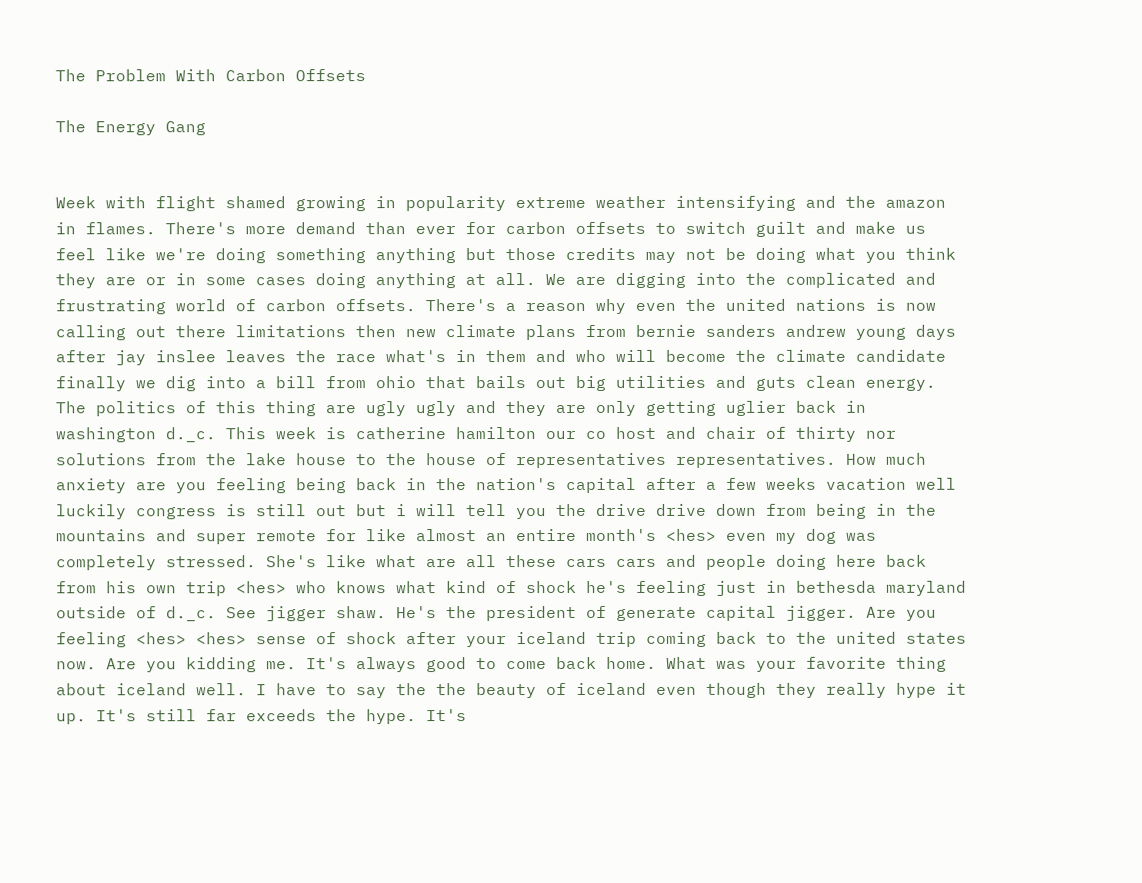The Problem With Carbon Offsets

The Energy Gang


Week with flight shamed growing in popularity extreme weather intensifying and the amazon in flames. There's more demand than ever for carbon offsets to switch guilt and make us feel like we're doing something anything but those credits may not be doing what you think they are or in some cases doing anything at all. We are digging into the complicated and frustrating world of carbon offsets. There's a reason why even the united nations is now calling out there limitations then new climate plans from bernie sanders andrew young days after jay inslee leaves the race what's in them and who will become the climate candidate finally we dig into a bill from ohio that bails out big utilities and guts clean energy. The politics of this thing are ugly ugly and they are only getting uglier back in washington d._c. This week is catherine hamilton our co host and chair of thirty nor solutions from the lake house to the house of representatives representatives. How much anxiety are you feeling being back in the nation's capital after a few weeks vacation well luckily congress is still out but i will tell you the drive drive down from being in the mountains and super remote for like almost an entire month's <hes> even my dog was completely stressed. She's like what are all these cars cars and people doing here back from his own trip <hes> who knows what kind of shock he's feeling just in bethesda maryland outside of d._c. See jigger shaw. He's the president of generate capital jigger. Are you feeling <hes> <hes> sense of shock after your iceland trip coming back to the united states now. Are you kidding me. It's always good to come back home. What was your favorite thing about iceland well. I have to say the the beauty of iceland even though they really hype it up. It's still far exceeds the hype. It's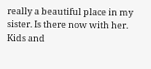really a beautiful place in my sister. Is there now with her. Kids and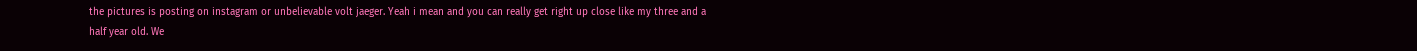the pictures is posting on instagram or unbelievable volt jaeger. Yeah i mean and you can really get right up close like my three and a half year old. We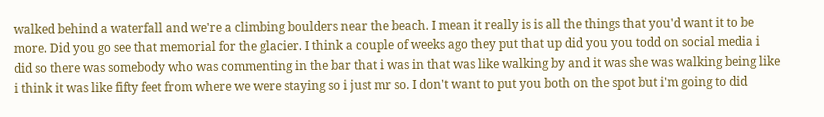walked behind a waterfall and we're a climbing boulders near the beach. I mean it really is is all the things that you'd want it to be more. Did you go see that memorial for the glacier. I think a couple of weeks ago they put that up did you you todd on social media i did so there was somebody who was commenting in the bar that i was in that was like walking by and it was she was walking being like i think it was like fifty feet from where we were staying so i just mr so. I don't want to put you both on the spot but i'm going to did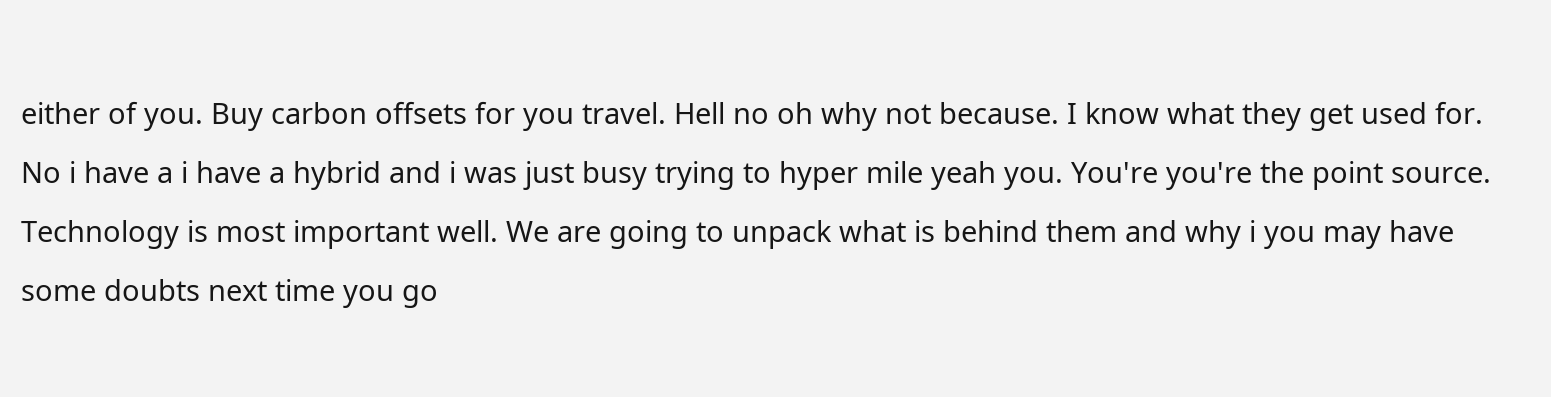either of you. Buy carbon offsets for you travel. Hell no oh why not because. I know what they get used for. No i have a i have a hybrid and i was just busy trying to hyper mile yeah you. You're you're the point source. Technology is most important well. We are going to unpack what is behind them and why i you may have some doubts next time you go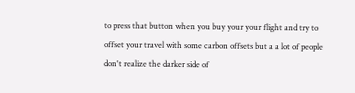to press that button when you buy your your flight and try to offset your travel with some carbon offsets but a a lot of people don't realize the darker side of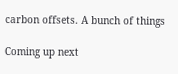carbon offsets. A bunch of things

Coming up next